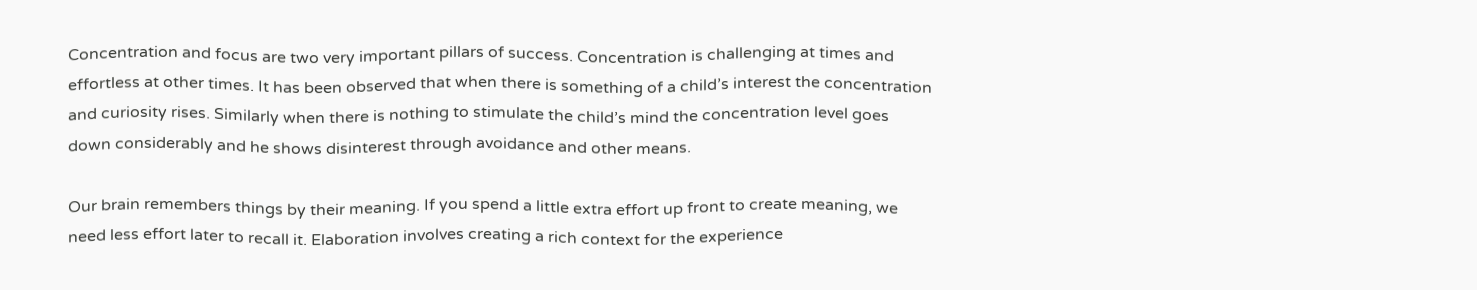Concentration and focus are two very important pillars of success. Concentration is challenging at times and effortless at other times. It has been observed that when there is something of a child’s interest the concentration and curiosity rises. Similarly when there is nothing to stimulate the child’s mind the concentration level goes down considerably and he shows disinterest through avoidance and other means.

Our brain remembers things by their meaning. If you spend a little extra effort up front to create meaning, we need less effort later to recall it. Elaboration involves creating a rich context for the experience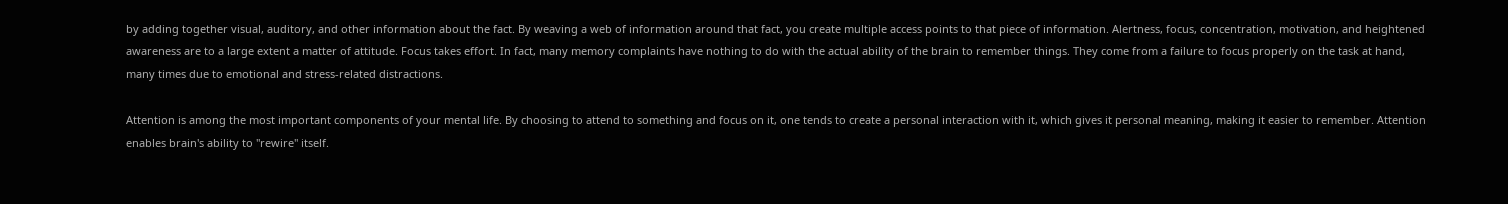by adding together visual, auditory, and other information about the fact. By weaving a web of information around that fact, you create multiple access points to that piece of information. Alertness, focus, concentration, motivation, and heightened awareness are to a large extent a matter of attitude. Focus takes effort. In fact, many memory complaints have nothing to do with the actual ability of the brain to remember things. They come from a failure to focus properly on the task at hand, many times due to emotional and stress-related distractions.

Attention is among the most important components of your mental life. By choosing to attend to something and focus on it, one tends to create a personal interaction with it, which gives it personal meaning, making it easier to remember. Attention enables brain's ability to "rewire" itself.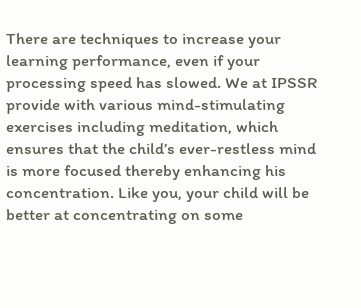There are techniques to increase your learning performance, even if your processing speed has slowed. We at IPSSR provide with various mind-stimulating exercises including meditation, which ensures that the child’s ever-restless mind is more focused thereby enhancing his concentration. Like you, your child will be better at concentrating on some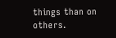things than on others.